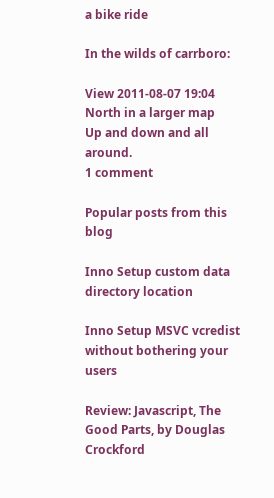a bike ride

In the wilds of carrboro:

View 2011-08-07 19:04 North in a larger map
Up and down and all around.
1 comment

Popular posts from this blog

Inno Setup custom data directory location

Inno Setup MSVC vcredist without bothering your users

Review: Javascript, The Good Parts, by Douglas Crockford